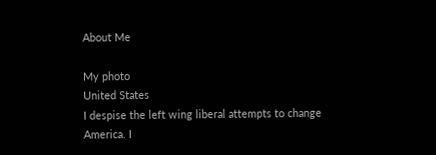About Me

My photo
United States
I despise the left wing liberal attempts to change America. I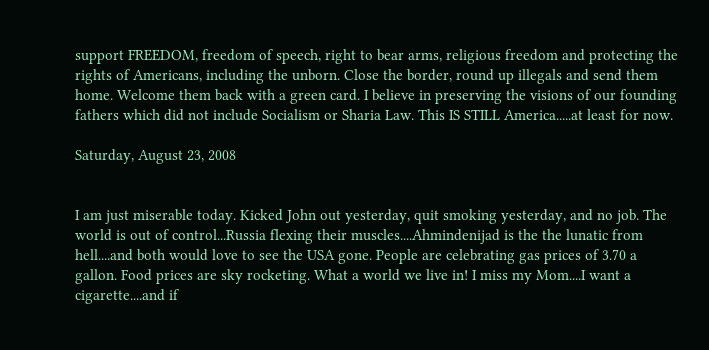support FREEDOM, freedom of speech, right to bear arms, religious freedom and protecting the rights of Americans, including the unborn. Close the border, round up illegals and send them home. Welcome them back with a green card. I believe in preserving the visions of our founding fathers which did not include Socialism or Sharia Law. This IS STILL America.....at least for now.

Saturday, August 23, 2008


I am just miserable today. Kicked John out yesterday, quit smoking yesterday, and no job. The world is out of control...Russia flexing their muscles....Ahmindenijad is the the lunatic from hell....and both would love to see the USA gone. People are celebrating gas prices of 3.70 a gallon. Food prices are sky rocketing. What a world we live in! I miss my Mom....I want a cigarette....and if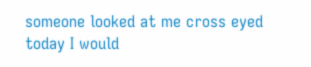someone looked at me cross eyed today I would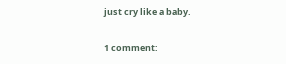just cry like a baby.

1 comment: